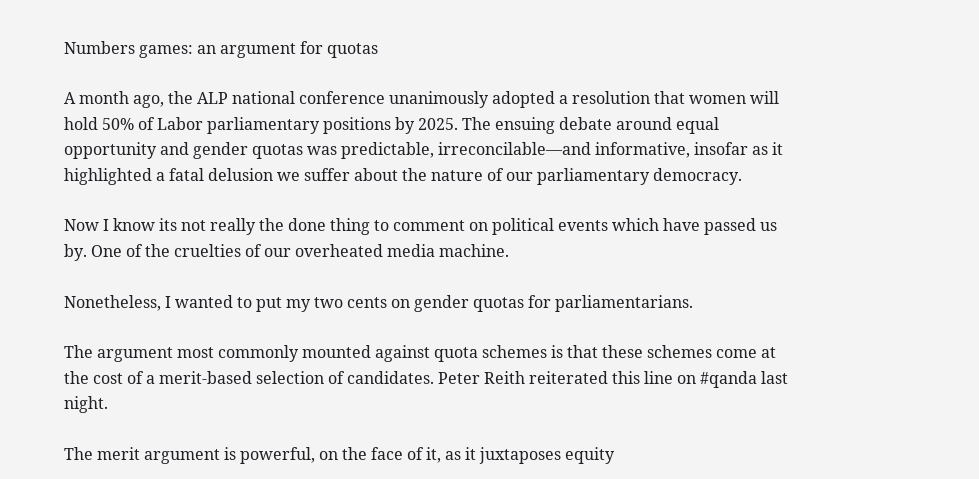Numbers games: an argument for quotas

A month ago, the ALP national conference unanimously adopted a resolution that women will hold 50% of Labor parliamentary positions by 2025. The ensuing debate around equal opportunity and gender quotas was predictable, irreconcilable—and informative, insofar as it highlighted a fatal delusion we suffer about the nature of our parliamentary democracy.

Now I know its not really the done thing to comment on political events which have passed us by. One of the cruelties of our overheated media machine.

Nonetheless, I wanted to put my two cents on gender quotas for parliamentarians.

The argument most commonly mounted against quota schemes is that these schemes come at the cost of a merit-based selection of candidates. Peter Reith reiterated this line on #qanda last night.

The merit argument is powerful, on the face of it, as it juxtaposes equity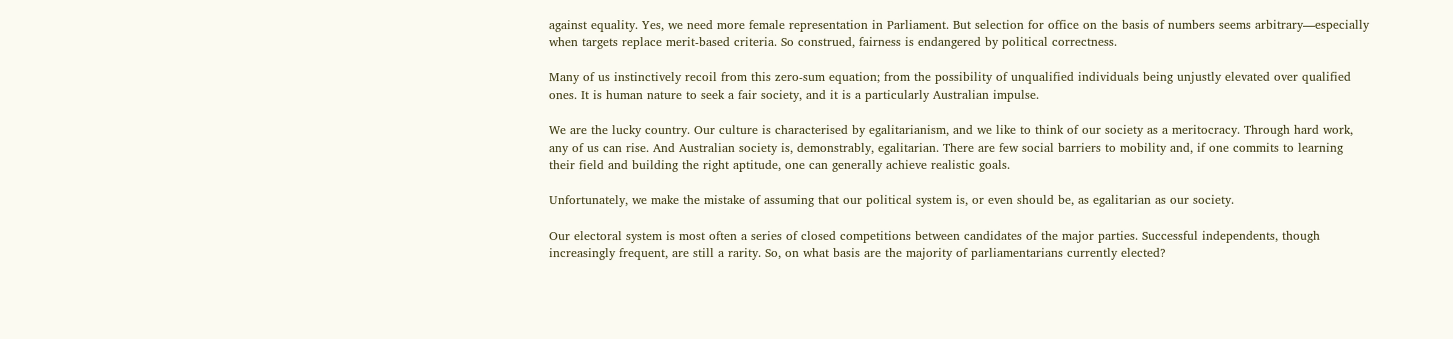against equality. Yes, we need more female representation in Parliament. But selection for office on the basis of numbers seems arbitrary—especially when targets replace merit-based criteria. So construed, fairness is endangered by political correctness.

Many of us instinctively recoil from this zero-sum equation; from the possibility of unqualified individuals being unjustly elevated over qualified ones. It is human nature to seek a fair society, and it is a particularly Australian impulse.

We are the lucky country. Our culture is characterised by egalitarianism, and we like to think of our society as a meritocracy. Through hard work, any of us can rise. And Australian society is, demonstrably, egalitarian. There are few social barriers to mobility and, if one commits to learning their field and building the right aptitude, one can generally achieve realistic goals.

Unfortunately, we make the mistake of assuming that our political system is, or even should be, as egalitarian as our society.

Our electoral system is most often a series of closed competitions between candidates of the major parties. Successful independents, though increasingly frequent, are still a rarity. So, on what basis are the majority of parliamentarians currently elected?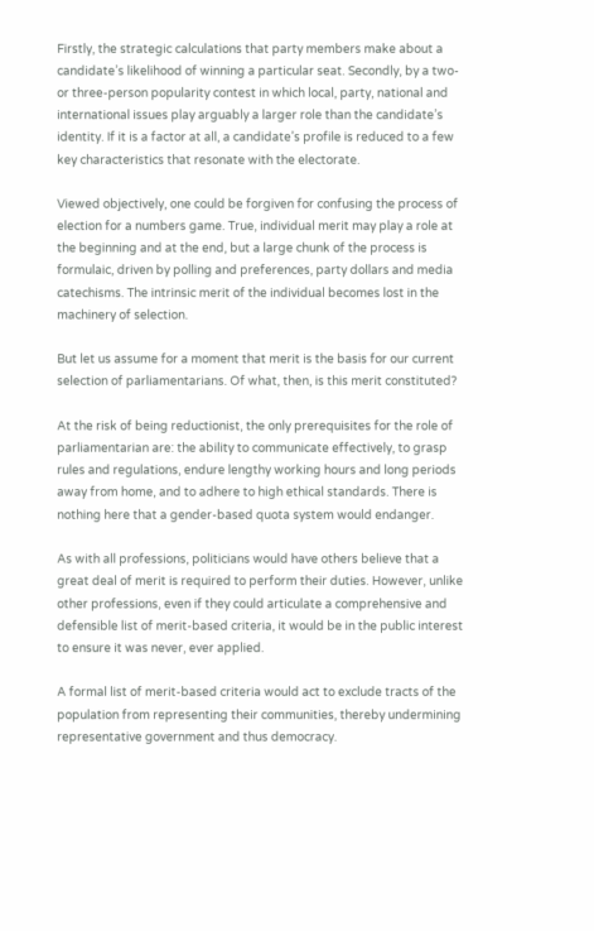Firstly, the strategic calculations that party members make about a candidate’s likelihood of winning a particular seat. Secondly, by a two- or three-person popularity contest in which local, party, national and international issues play arguably a larger role than the candidate’s identity. If it is a factor at all, a candidate’s profile is reduced to a few key characteristics that resonate with the electorate.

Viewed objectively, one could be forgiven for confusing the process of election for a numbers game. True, individual merit may play a role at the beginning and at the end, but a large chunk of the process is formulaic, driven by polling and preferences, party dollars and media catechisms. The intrinsic merit of the individual becomes lost in the machinery of selection.

But let us assume for a moment that merit is the basis for our current selection of parliamentarians. Of what, then, is this merit constituted?

At the risk of being reductionist, the only prerequisites for the role of parliamentarian are: the ability to communicate effectively, to grasp rules and regulations, endure lengthy working hours and long periods away from home, and to adhere to high ethical standards. There is nothing here that a gender-based quota system would endanger.

As with all professions, politicians would have others believe that a great deal of merit is required to perform their duties. However, unlike other professions, even if they could articulate a comprehensive and defensible list of merit-based criteria, it would be in the public interest to ensure it was never, ever applied.

A formal list of merit-based criteria would act to exclude tracts of the population from representing their communities, thereby undermining representative government and thus democracy.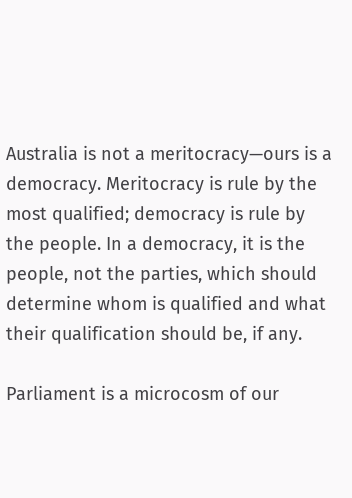Australia is not a meritocracy—ours is a democracy. Meritocracy is rule by the most qualified; democracy is rule by the people. In a democracy, it is the people, not the parties, which should determine whom is qualified and what their qualification should be, if any.

Parliament is a microcosm of our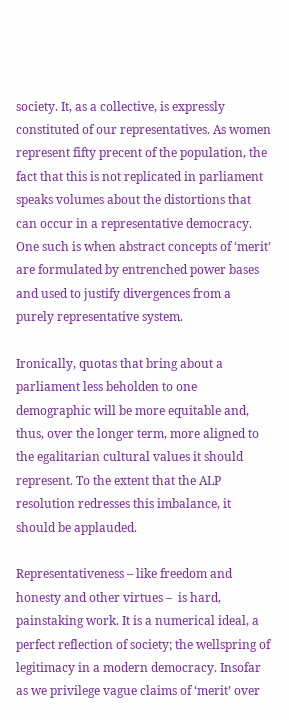society. It, as a collective, is expressly constituted of our representatives. As women represent fifty precent of the population, the fact that this is not replicated in parliament speaks volumes about the distortions that can occur in a representative democracy. One such is when abstract concepts of ‘merit’ are formulated by entrenched power bases and used to justify divergences from a purely representative system.

Ironically, quotas that bring about a parliament less beholden to one demographic will be more equitable and, thus, over the longer term, more aligned to the egalitarian cultural values it should represent. To the extent that the ALP resolution redresses this imbalance, it should be applauded.

Representativeness – like freedom and honesty and other virtues –  is hard, painstaking work. It is a numerical ideal, a perfect reflection of society; the wellspring of legitimacy in a modern democracy. Insofar as we privilege vague claims of ‘merit’ over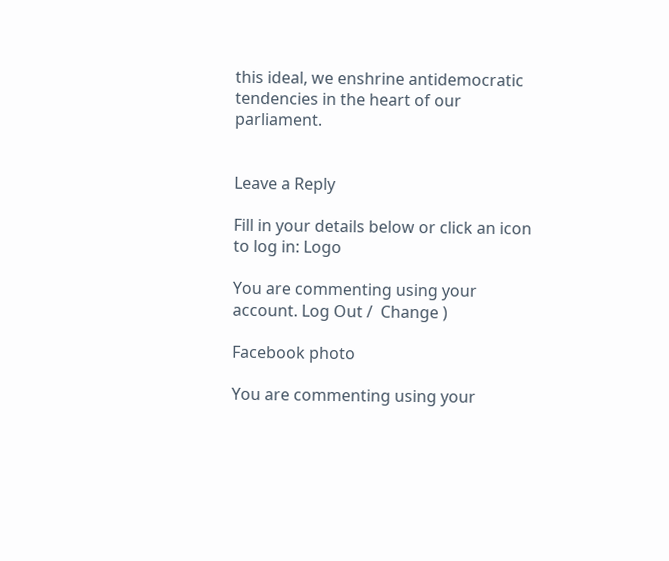this ideal, we enshrine antidemocratic tendencies in the heart of our parliament.


Leave a Reply

Fill in your details below or click an icon to log in: Logo

You are commenting using your account. Log Out /  Change )

Facebook photo

You are commenting using your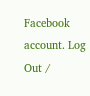Facebook account. Log Out /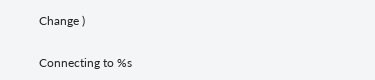Change )

Connecting to %s